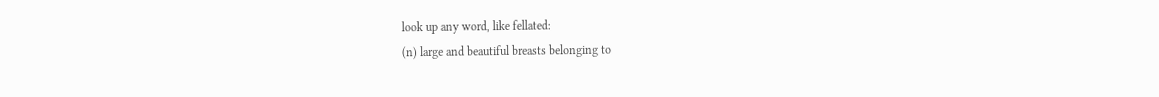look up any word, like fellated:
(n) large and beautiful breasts belonging to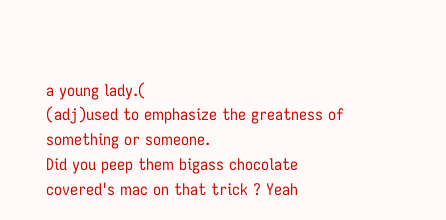a young lady.(
(adj)used to emphasize the greatness of something or someone.
Did you peep them bigass chocolate covered's mac on that trick ? Yeah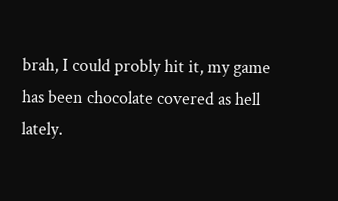brah, I could probly hit it, my game has been chocolate covered as hell lately.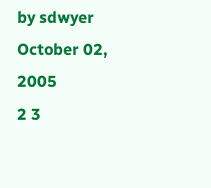by sdwyer October 02, 2005
2 3